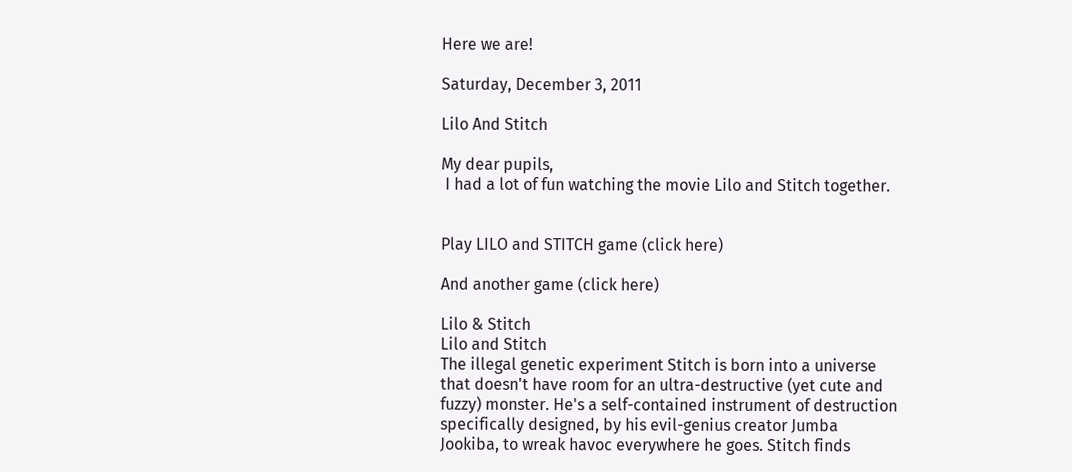Here we are!

Saturday, December 3, 2011

Lilo And Stitch

My dear pupils,
 I had a lot of fun watching the movie Lilo and Stitch together.


Play LILO and STITCH game (click here)

And another game (click here)

Lilo & Stitch
Lilo and Stitch
The illegal genetic experiment Stitch is born into a universe that doesn't have room for an ultra-destructive (yet cute and fuzzy) monster. He's a self-contained instrument of destruction specifically designed, by his evil-genius creator Jumba Jookiba, to wreak havoc everywhere he goes. Stitch finds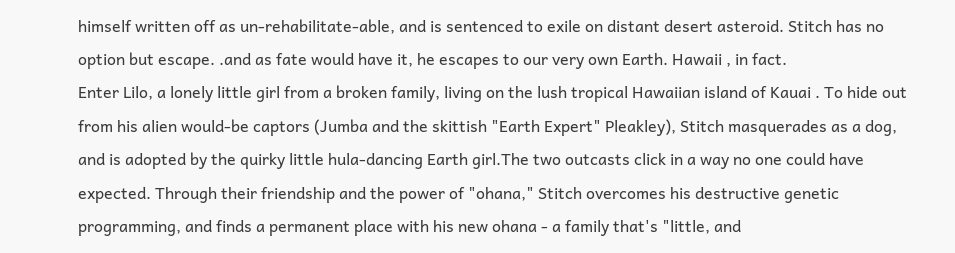himself written off as un-rehabilitate-able, and is sentenced to exile on distant desert asteroid. Stitch has no option but escape. .and as fate would have it, he escapes to our very own Earth. Hawaii , in fact.
Enter Lilo, a lonely little girl from a broken family, living on the lush tropical Hawaiian island of Kauai . To hide out from his alien would-be captors (Jumba and the skittish "Earth Expert" Pleakley), Stitch masquerades as a dog, and is adopted by the quirky little hula-dancing Earth girl.The two outcasts click in a way no one could have expected. Through their friendship and the power of "ohana," Stitch overcomes his destructive genetic programming, and finds a permanent place with his new ohana - a family that's "little, and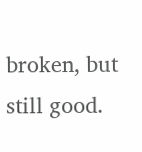broken, but still good.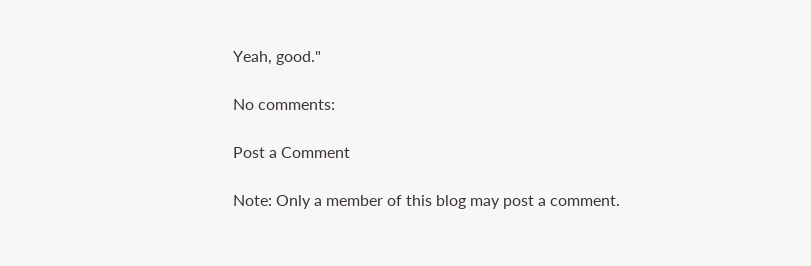Yeah, good."

No comments:

Post a Comment

Note: Only a member of this blog may post a comment.